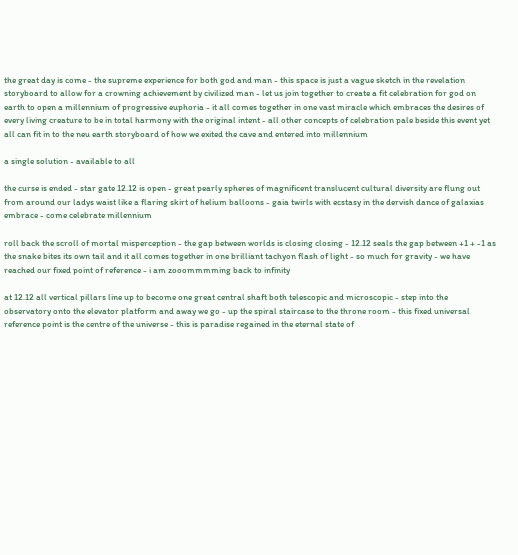the great day is come - the supreme experience for both god and man - this space is just a vague sketch in the revelation storyboard to allow for a crowning achievement by civilized man - let us join together to create a fit celebration for god on earth to open a millennium of progressive euphoria - it all comes together in one vast miracle which embraces the desires of every living creature to be in total harmony with the original intent - all other concepts of celebration pale beside this event yet all can fit in to the neu earth storyboard of how we exited the cave and entered into millennium

a single solution - available to all

the curse is ended - star gate 12.12 is open - great pearly spheres of magnificent translucent cultural diversity are flung out from around our ladys waist like a flaring skirt of helium balloons - gaia twirls with ecstasy in the dervish dance of galaxias embrace - come celebrate millennium

roll back the scroll of mortal misperception - the gap between worlds is closing closing - 12.12 seals the gap between +1 + -1 as the snake bites its own tail and it all comes together in one brilliant tachyon flash of light - so much for gravity - we have reached our fixed point of reference - i am zooommmming back to infinity

at 12.12 all vertical pillars line up to become one great central shaft both telescopic and microscopic - step into the observatory onto the elevator platform and away we go - up the spiral staircase to the throne room - this fixed universal reference point is the centre of the universe - this is paradise regained in the eternal state of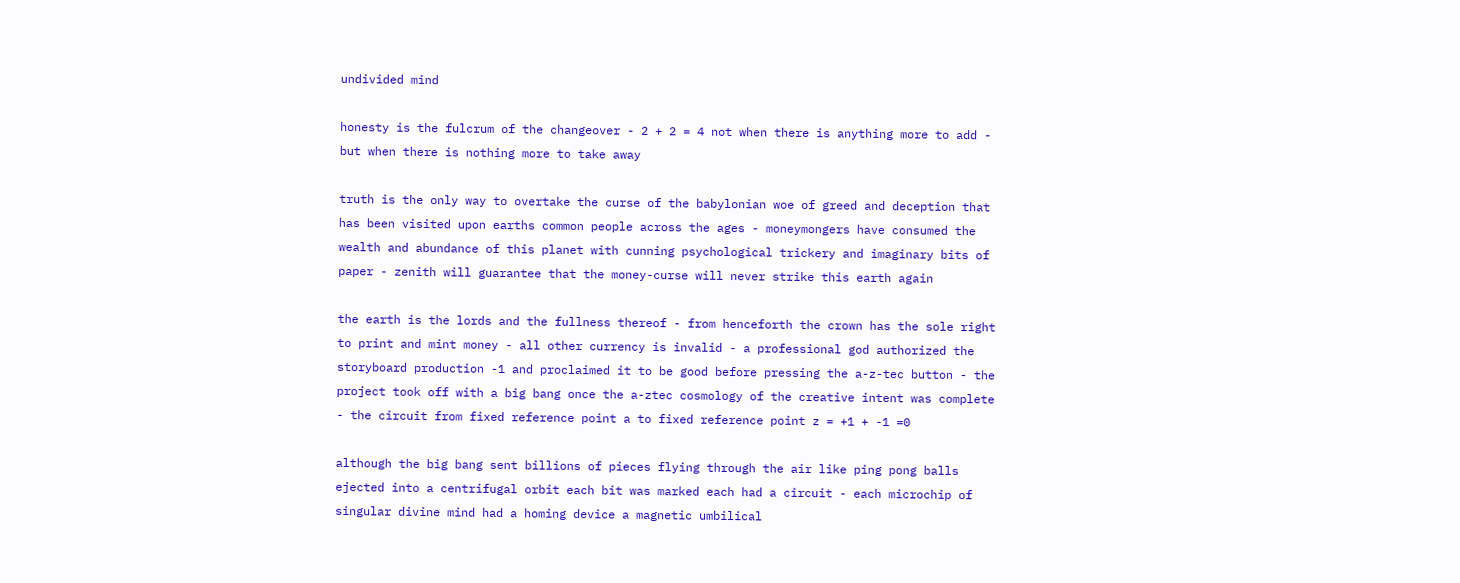undivided mind

honesty is the fulcrum of the changeover - 2 + 2 = 4 not when there is anything more to add - but when there is nothing more to take away

truth is the only way to overtake the curse of the babylonian woe of greed and deception that has been visited upon earths common people across the ages - moneymongers have consumed the wealth and abundance of this planet with cunning psychological trickery and imaginary bits of paper - zenith will guarantee that the money-curse will never strike this earth again

the earth is the lords and the fullness thereof - from henceforth the crown has the sole right to print and mint money - all other currency is invalid - a professional god authorized the storyboard production -1 and proclaimed it to be good before pressing the a-z-tec button - the project took off with a big bang once the a-ztec cosmology of the creative intent was complete - the circuit from fixed reference point a to fixed reference point z = +1 + -1 =0

although the big bang sent billions of pieces flying through the air like ping pong balls ejected into a centrifugal orbit each bit was marked each had a circuit - each microchip of singular divine mind had a homing device a magnetic umbilical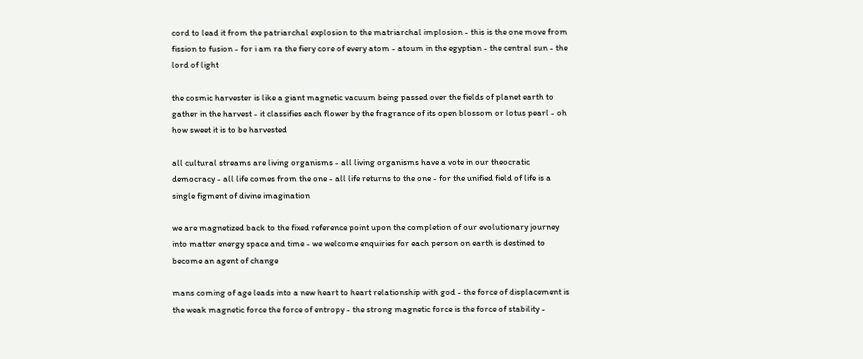cord to lead it from the patriarchal explosion to the matriarchal implosion - this is the one move from fission to fusion - for i am ra the fiery core of every atom - atoum in the egyptian - the central sun - the lord of light

the cosmic harvester is like a giant magnetic vacuum being passed over the fields of planet earth to gather in the harvest - it classifies each flower by the fragrance of its open blossom or lotus pearl - oh how sweet it is to be harvested

all cultural streams are living organisms - all living organisms have a vote in our theocratic democracy - all life comes from the one - all life returns to the one - for the unified field of life is a single figment of divine imagination

we are magnetized back to the fixed reference point upon the completion of our evolutionary journey into matter energy space and time - we welcome enquiries for each person on earth is destined to become an agent of change

mans coming of age leads into a new heart to heart relationship with god - the force of displacement is the weak magnetic force the force of entropy - the strong magnetic force is the force of stability -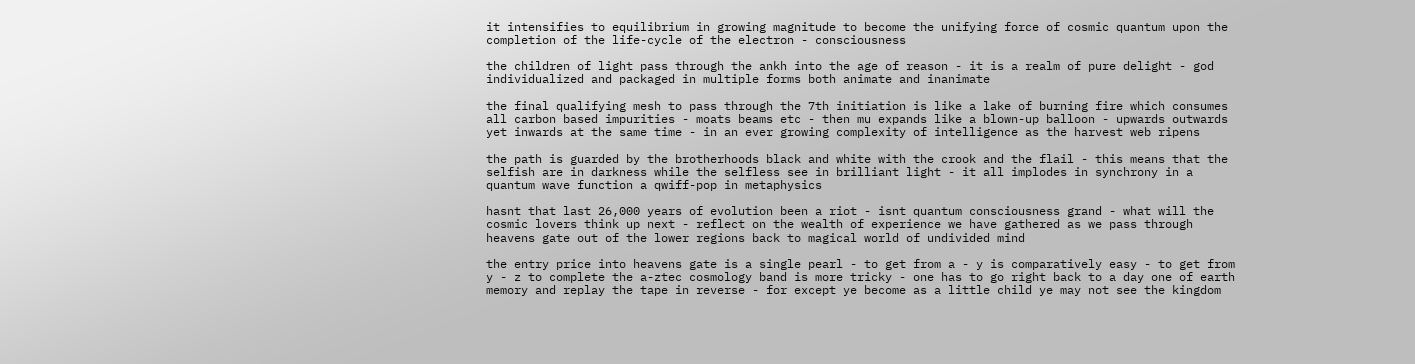it intensifies to equilibrium in growing magnitude to become the unifying force of cosmic quantum upon the completion of the life-cycle of the electron - consciousness

the children of light pass through the ankh into the age of reason - it is a realm of pure delight - god individualized and packaged in multiple forms both animate and inanimate

the final qualifying mesh to pass through the 7th initiation is like a lake of burning fire which consumes all carbon based impurities - moats beams etc - then mu expands like a blown-up balloon - upwards outwards yet inwards at the same time - in an ever growing complexity of intelligence as the harvest web ripens

the path is guarded by the brotherhoods black and white with the crook and the flail - this means that the selfish are in darkness while the selfless see in brilliant light - it all implodes in synchrony in a quantum wave function a qwiff-pop in metaphysics

hasnt that last 26,000 years of evolution been a riot - isnt quantum consciousness grand - what will the cosmic lovers think up next - reflect on the wealth of experience we have gathered as we pass through heavens gate out of the lower regions back to magical world of undivided mind

the entry price into heavens gate is a single pearl - to get from a - y is comparatively easy - to get from y - z to complete the a-ztec cosmology band is more tricky - one has to go right back to a day one of earth memory and replay the tape in reverse - for except ye become as a little child ye may not see the kingdom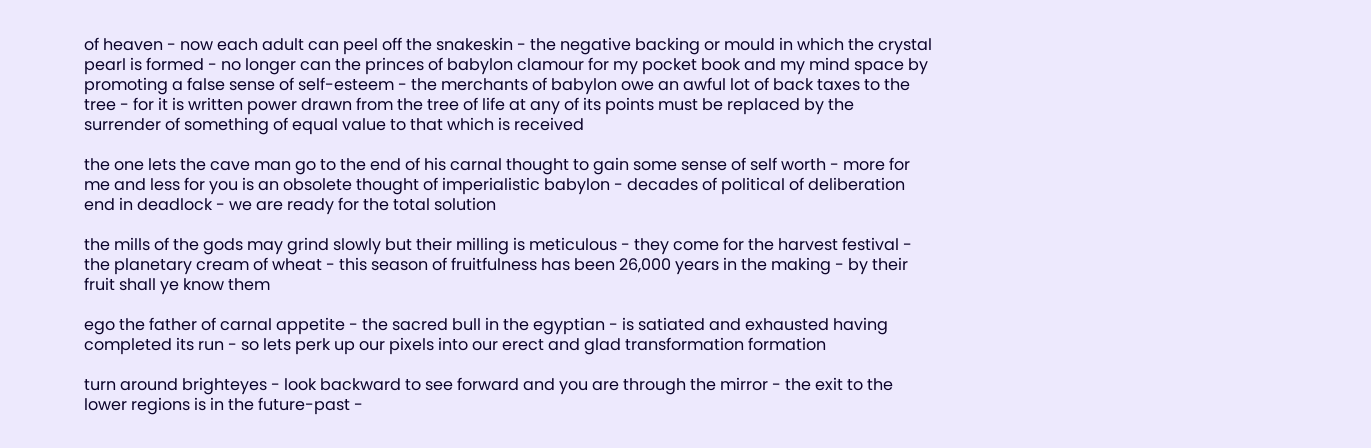of heaven - now each adult can peel off the snakeskin - the negative backing or mould in which the crystal pearl is formed - no longer can the princes of babylon clamour for my pocket book and my mind space by promoting a false sense of self-esteem - the merchants of babylon owe an awful lot of back taxes to the tree - for it is written power drawn from the tree of life at any of its points must be replaced by the surrender of something of equal value to that which is received

the one lets the cave man go to the end of his carnal thought to gain some sense of self worth - more for me and less for you is an obsolete thought of imperialistic babylon - decades of political of deliberation end in deadlock - we are ready for the total solution

the mills of the gods may grind slowly but their milling is meticulous - they come for the harvest festival - the planetary cream of wheat - this season of fruitfulness has been 26,000 years in the making - by their fruit shall ye know them

ego the father of carnal appetite - the sacred bull in the egyptian - is satiated and exhausted having completed its run - so lets perk up our pixels into our erect and glad transformation formation

turn around brighteyes - look backward to see forward and you are through the mirror - the exit to the lower regions is in the future-past -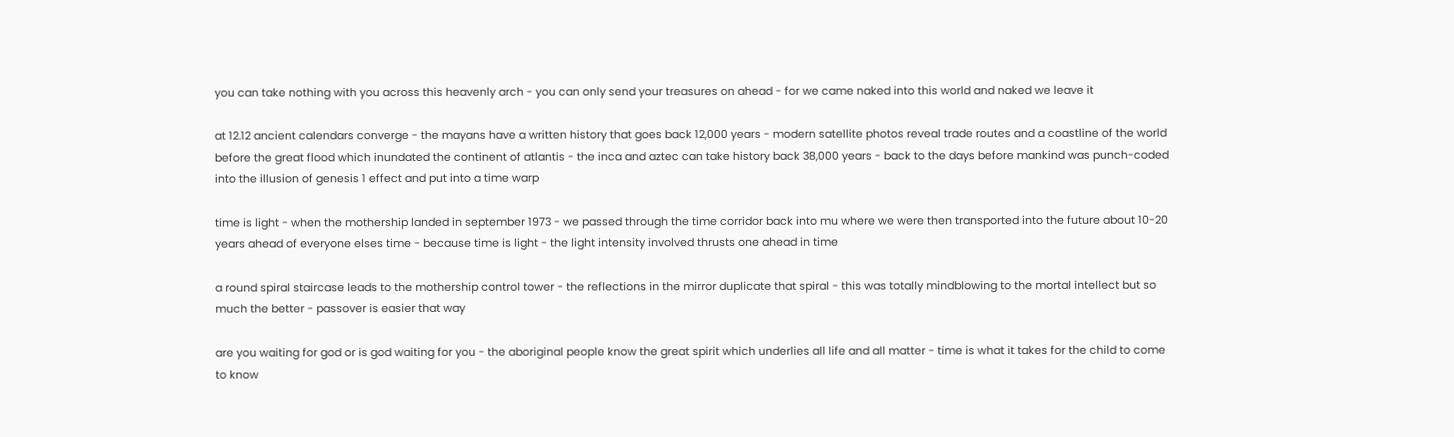you can take nothing with you across this heavenly arch - you can only send your treasures on ahead - for we came naked into this world and naked we leave it

at 12.12 ancient calendars converge - the mayans have a written history that goes back 12,000 years - modern satellite photos reveal trade routes and a coastline of the world before the great flood which inundated the continent of atlantis - the inca and aztec can take history back 38,000 years - back to the days before mankind was punch-coded into the illusion of genesis 1 effect and put into a time warp

time is light - when the mothership landed in september 1973 - we passed through the time corridor back into mu where we were then transported into the future about 10-20 years ahead of everyone elses time - because time is light - the light intensity involved thrusts one ahead in time

a round spiral staircase leads to the mothership control tower - the reflections in the mirror duplicate that spiral - this was totally mindblowing to the mortal intellect but so much the better - passover is easier that way

are you waiting for god or is god waiting for you - the aboriginal people know the great spirit which underlies all life and all matter - time is what it takes for the child to come to know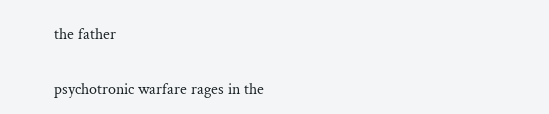the father

psychotronic warfare rages in the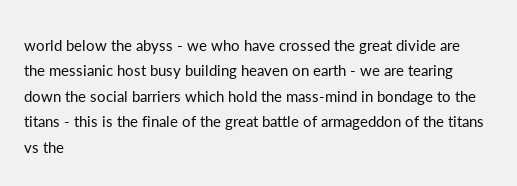world below the abyss - we who have crossed the great divide are the messianic host busy building heaven on earth - we are tearing down the social barriers which hold the mass-mind in bondage to the titans - this is the finale of the great battle of armageddon of the titans vs the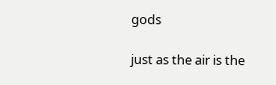gods

just as the air is the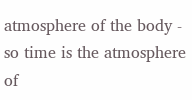atmosphere of the body - so time is the atmosphere of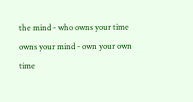the mind - who owns your time owns your mind - own your own time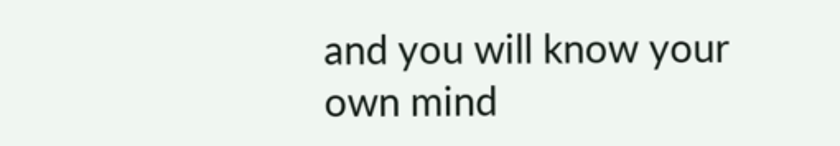and you will know your own mind